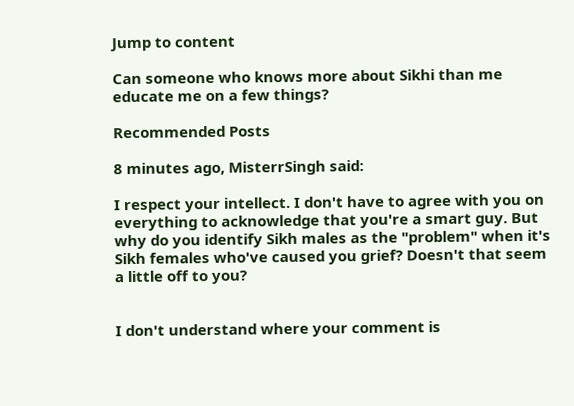Jump to content

Can someone who knows more about Sikhi than me educate me on a few things?

Recommended Posts

8 minutes ago, MisterrSingh said:

I respect your intellect. I don't have to agree with you on everything to acknowledge that you're a smart guy. But why do you identify Sikh males as the "problem" when it's Sikh females who've caused you grief? Doesn't that seem a little off to you?


I don't understand where your comment is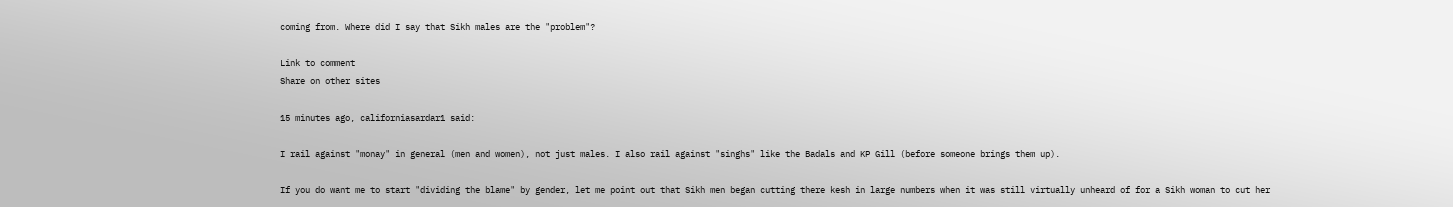coming from. Where did I say that Sikh males are the "problem"?

Link to comment
Share on other sites

15 minutes ago, californiasardar1 said:

I rail against "monay" in general (men and women), not just males. I also rail against "singhs" like the Badals and KP Gill (before someone brings them up).

If you do want me to start "dividing the blame" by gender, let me point out that Sikh men began cutting there kesh in large numbers when it was still virtually unheard of for a Sikh woman to cut her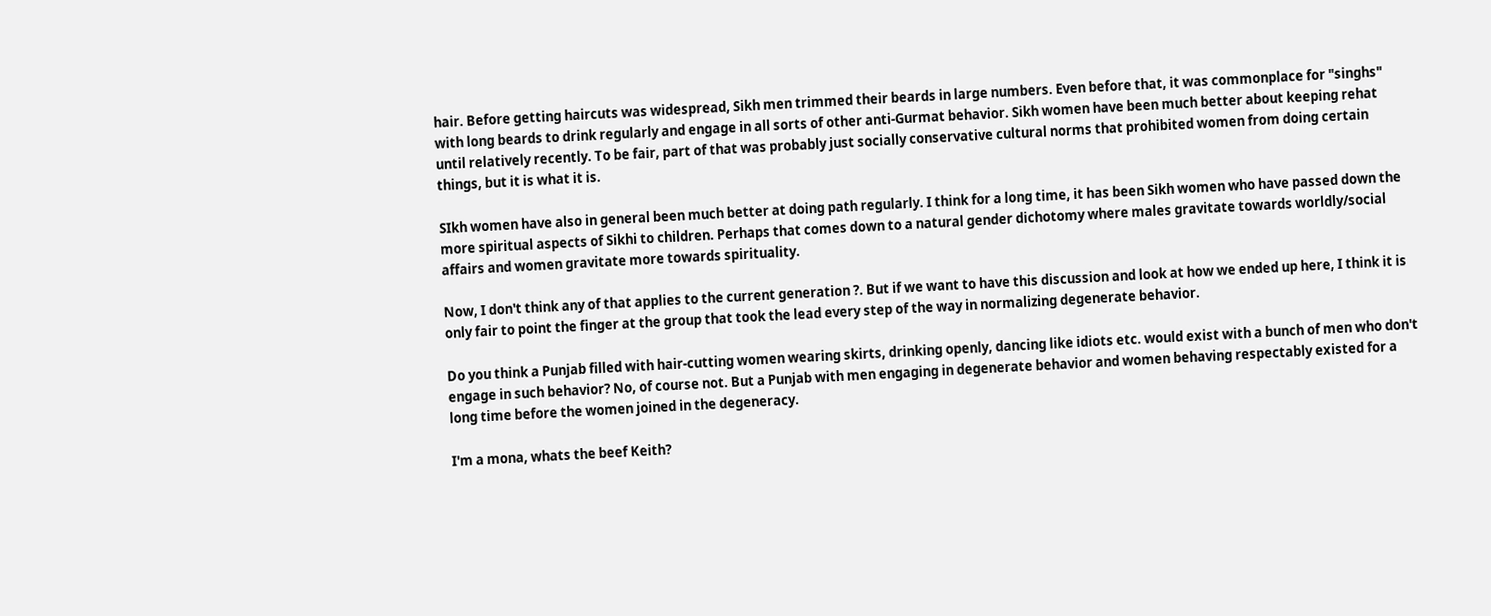hair. Before getting haircuts was widespread, Sikh men trimmed their beards in large numbers. Even before that, it was commonplace for "singhs" with long beards to drink regularly and engage in all sorts of other anti-Gurmat behavior. Sikh women have been much better about keeping rehat until relatively recently. To be fair, part of that was probably just socially conservative cultural norms that prohibited women from doing certain things, but it is what it is.

SIkh women have also in general been much better at doing path regularly. I think for a long time, it has been Sikh women who have passed down the more spiritual aspects of Sikhi to children. Perhaps that comes down to a natural gender dichotomy where males gravitate towards worldly/social affairs and women gravitate more towards spirituality.

Now, I don't think any of that applies to the current generation ?. But if we want to have this discussion and look at how we ended up here, I think it is only fair to point the finger at the group that took the lead every step of the way in normalizing degenerate behavior.

Do you think a Punjab filled with hair-cutting women wearing skirts, drinking openly, dancing like idiots etc. would exist with a bunch of men who don't engage in such behavior? No, of course not. But a Punjab with men engaging in degenerate behavior and women behaving respectably existed for a long time before the women joined in the degeneracy.

I'm a mona, whats the beef Keith?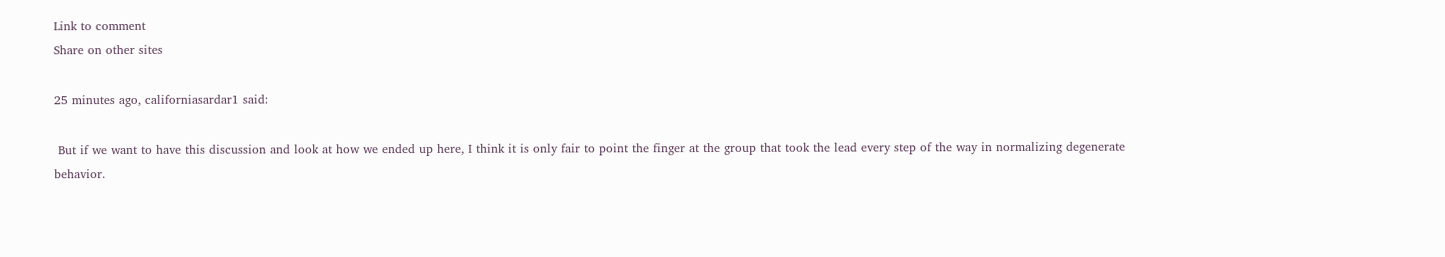Link to comment
Share on other sites

25 minutes ago, californiasardar1 said:

 But if we want to have this discussion and look at how we ended up here, I think it is only fair to point the finger at the group that took the lead every step of the way in normalizing degenerate behavior.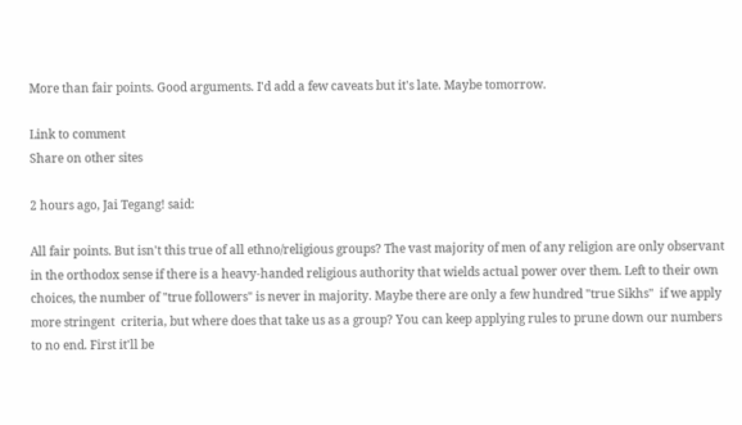More than fair points. Good arguments. I'd add a few caveats but it's late. Maybe tomorrow.

Link to comment
Share on other sites

2 hours ago, Jai Tegang! said:

All fair points. But isn't this true of all ethno/religious groups? The vast majority of men of any religion are only observant in the orthodox sense if there is a heavy-handed religious authority that wields actual power over them. Left to their own choices, the number of "true followers" is never in majority. Maybe there are only a few hundred "true Sikhs"  if we apply more stringent  criteria, but where does that take us as a group? You can keep applying rules to prune down our numbers to no end. First it'll be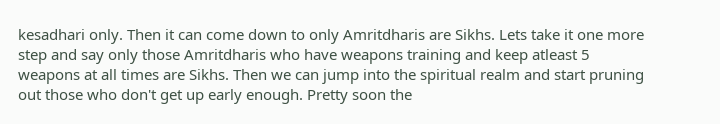kesadhari only. Then it can come down to only Amritdharis are Sikhs. Lets take it one more step and say only those Amritdharis who have weapons training and keep atleast 5 weapons at all times are Sikhs. Then we can jump into the spiritual realm and start pruning out those who don't get up early enough. Pretty soon the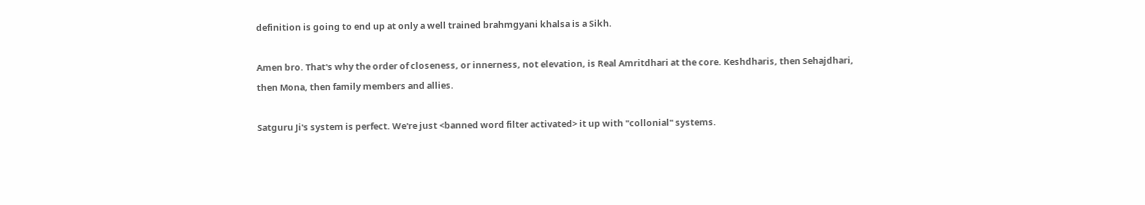definition is going to end up at only a well trained brahmgyani khalsa is a Sikh.

Amen bro. That's why the order of closeness, or innerness, not elevation, is Real Amritdhari at the core. Keshdharis, then Sehajdhari, then Mona, then family members and allies.

Satguru Ji's system is perfect. We're just <banned word filter activated> it up with "collonial" systems.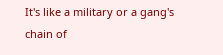It's like a military or a gang's chain of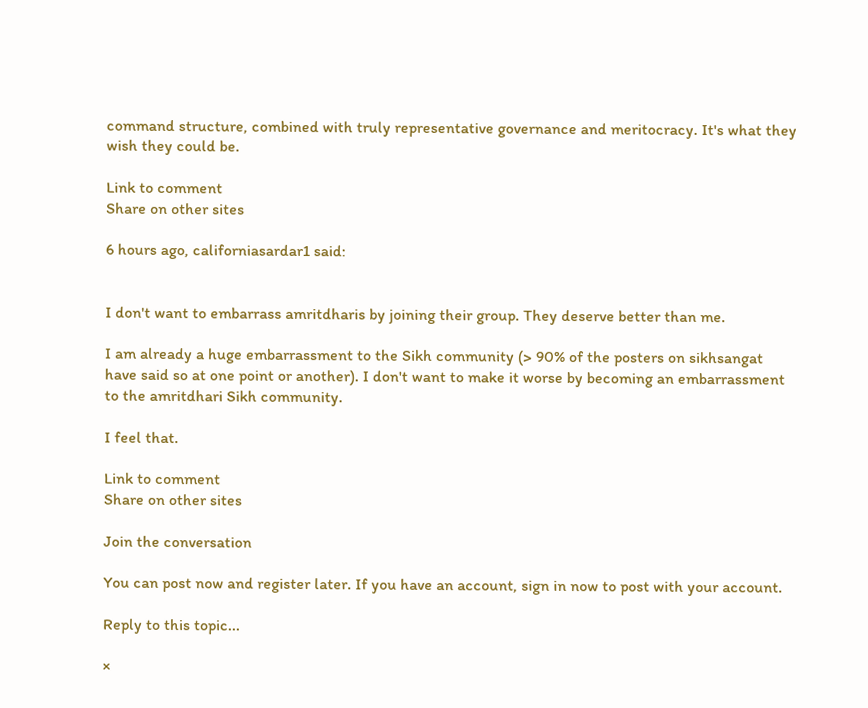command structure, combined with truly representative governance and meritocracy. It's what they wish they could be.

Link to comment
Share on other sites

6 hours ago, californiasardar1 said:


I don't want to embarrass amritdharis by joining their group. They deserve better than me.

I am already a huge embarrassment to the Sikh community (> 90% of the posters on sikhsangat have said so at one point or another). I don't want to make it worse by becoming an embarrassment to the amritdhari Sikh community.

I feel that.

Link to comment
Share on other sites

Join the conversation

You can post now and register later. If you have an account, sign in now to post with your account.

Reply to this topic...

×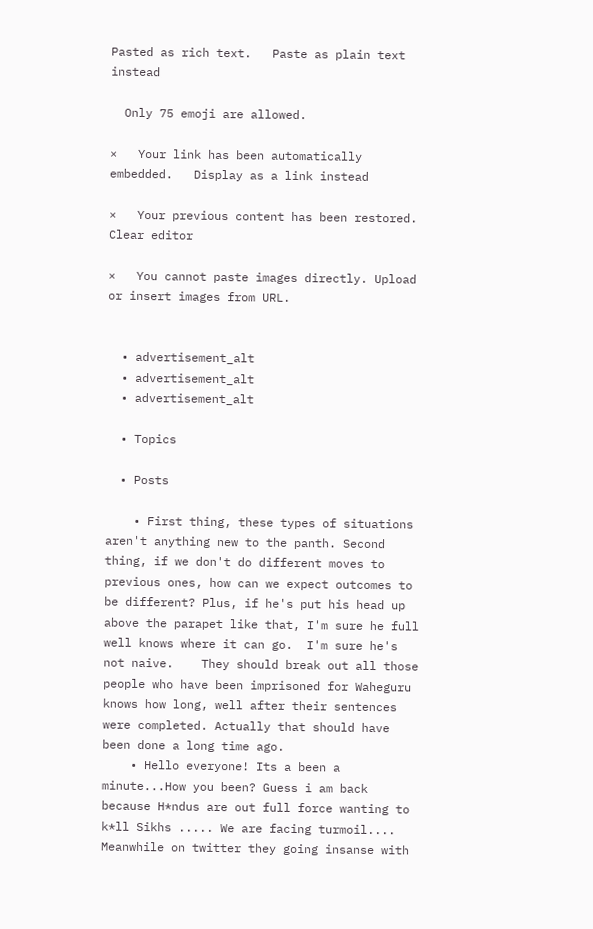Pasted as rich text.   Paste as plain text instead

  Only 75 emoji are allowed.

×   Your link has been automatically embedded.   Display as a link instead

×   Your previous content has been restored.   Clear editor

×   You cannot paste images directly. Upload or insert images from URL.


  • advertisement_alt
  • advertisement_alt
  • advertisement_alt

  • Topics

  • Posts

    • First thing, these types of situations aren't anything new to the panth. Second thing, if we don't do different moves to previous ones, how can we expect outcomes to be different? Plus, if he's put his head up above the parapet like that, I'm sure he full well knows where it can go.  I'm sure he's not naive.    They should break out all those people who have been imprisoned for Waheguru knows how long, well after their sentences were completed. Actually that should have been done a long time ago.
    • Hello everyone! Its a been a minute...How you been? Guess i am back because H*ndus are out full force wanting to k*ll Sikhs ..... We are facing turmoil.... Meanwhile on twitter they going insanse with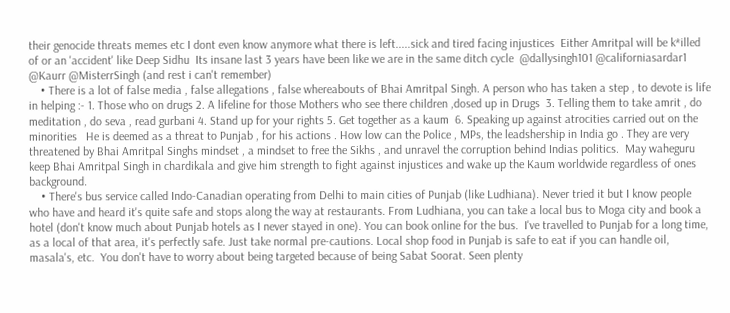their genocide threats memes etc I dont even know anymore what there is left.....sick and tired facing injustices  Either Amritpal will be k*illed of or an 'accident' like Deep Sidhu  Its insane last 3 years have been like we are in the same ditch cycle  @dallysingh101 @californiasardar1 @Kaurr @MisterrSingh (and rest i can't remember)
    • There is a lot of false media , false allegations , false whereabouts of Bhai Amritpal Singh. A person who has taken a step , to devote is life in helping :- 1. Those who on drugs 2. A lifeline for those Mothers who see there children ,dosed up in Drugs  3. Telling them to take amrit , do meditation , do seva , read gurbani 4. Stand up for your rights 5. Get together as a kaum  6. Speaking up against atrocities carried out on the minorities   He is deemed as a threat to Punjab , for his actions . How low can the Police , MPs, the leadshership in India go . They are very threatened by Bhai Amritpal Singhs mindset , a mindset to free the Sikhs , and unravel the corruption behind Indias politics.  May waheguru keep Bhai Amritpal Singh in chardikala and give him strength to fight against injustices and wake up the Kaum worldwide regardless of ones background.
    • There's bus service called Indo-Canadian operating from Delhi to main cities of Punjab (like Ludhiana). Never tried it but I know people who have and heard it's quite safe and stops along the way at restaurants. From Ludhiana, you can take a local bus to Moga city and book a hotel (don't know much about Punjab hotels as I never stayed in one). You can book online for the bus.  I've travelled to Punjab for a long time, as a local of that area, it's perfectly safe. Just take normal pre-cautions. Local shop food in Punjab is safe to eat if you can handle oil, masala's, etc.  You don't have to worry about being targeted because of being Sabat Soorat. Seen plenty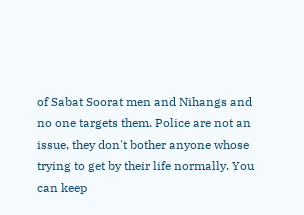of Sabat Soorat men and Nihangs and no one targets them. Police are not an issue, they don't bother anyone whose trying to get by their life normally. You can keep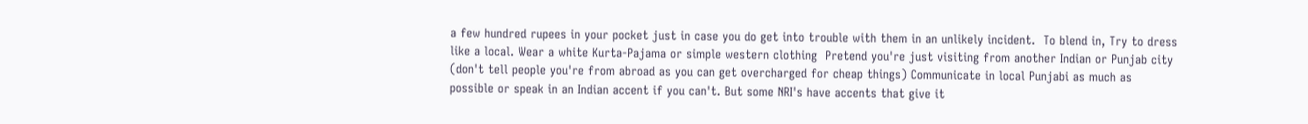a few hundred rupees in your pocket just in case you do get into trouble with them in an unlikely incident.  To blend in, Try to dress like a local. Wear a white Kurta-Pajama or simple western clothing  Pretend you're just visiting from another Indian or Punjab city (don't tell people you're from abroad as you can get overcharged for cheap things) Communicate in local Punjabi as much as possible or speak in an Indian accent if you can't. But some NRI's have accents that give it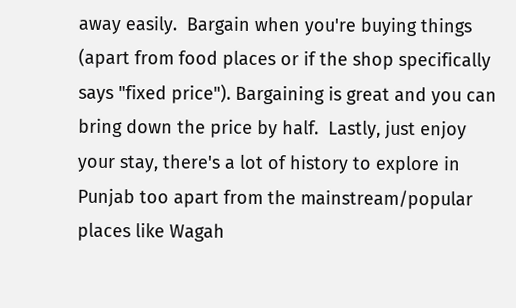away easily.  Bargain when you're buying things (apart from food places or if the shop specifically says "fixed price"). Bargaining is great and you can bring down the price by half.  Lastly, just enjoy your stay, there's a lot of history to explore in Punjab too apart from the mainstream/popular places like Wagah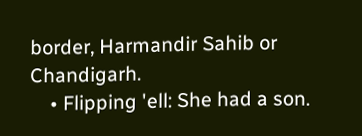border, Harmandir Sahib or Chandigarh.
    • Flipping 'ell: She had a son.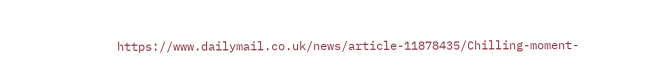https://www.dailymail.co.uk/news/article-11878435/Chilling-moment-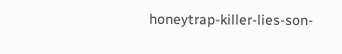honeytrap-killer-lies-son-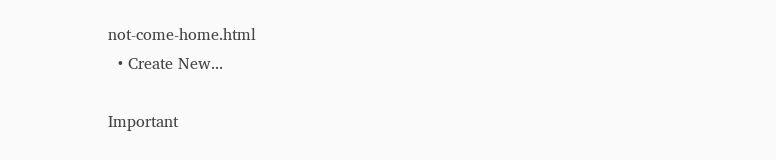not-come-home.html
  • Create New...

Important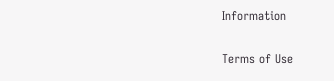Information

Terms of Use